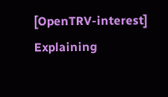[OpenTRV-interest] Explaining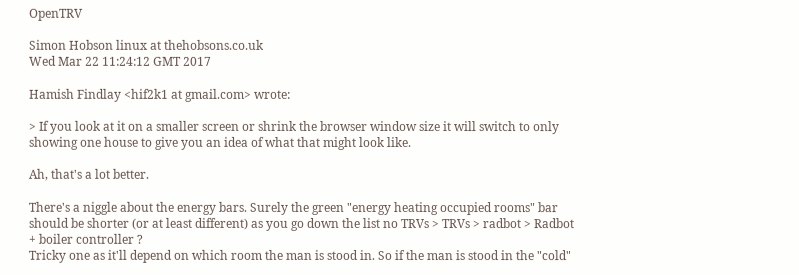OpenTRV

Simon Hobson linux at thehobsons.co.uk
Wed Mar 22 11:24:12 GMT 2017

Hamish Findlay <hif2k1 at gmail.com> wrote:

> If you look at it on a smaller screen or shrink the browser window size it will switch to only showing one house to give you an idea of what that might look like.

Ah, that's a lot better.

There's a niggle about the energy bars. Surely the green "energy heating occupied rooms" bar should be shorter (or at least different) as you go down the list no TRVs > TRVs > radbot > Radbot + boiler controller ?
Tricky one as it'll depend on which room the man is stood in. So if the man is stood in the "cold"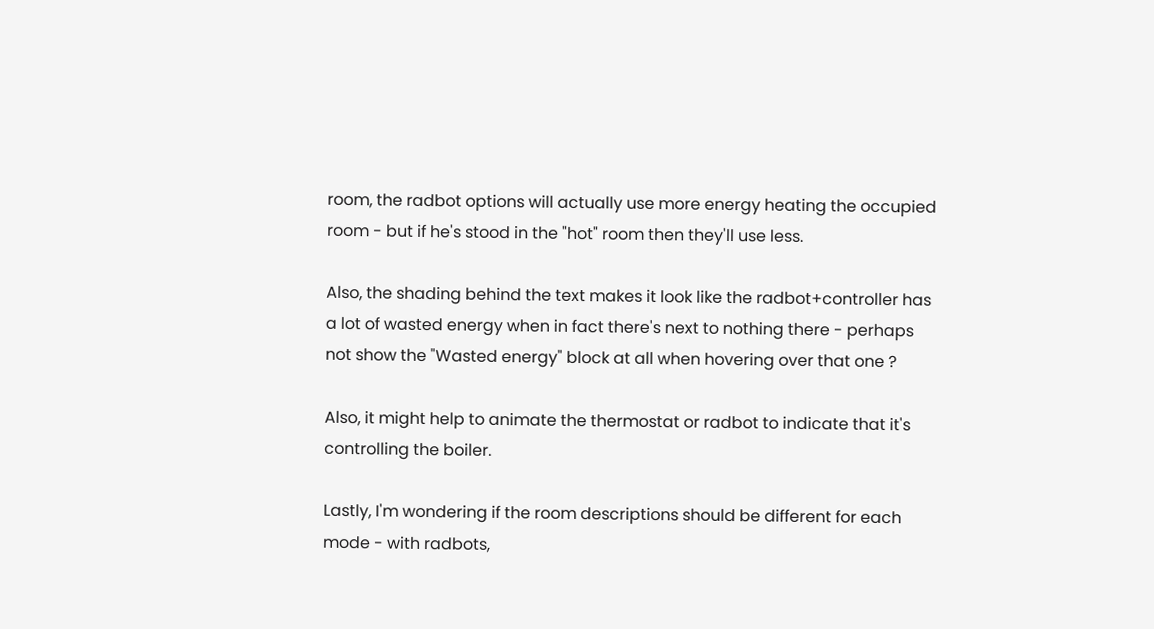room, the radbot options will actually use more energy heating the occupied room - but if he's stood in the "hot" room then they'll use less.

Also, the shading behind the text makes it look like the radbot+controller has a lot of wasted energy when in fact there's next to nothing there - perhaps not show the "Wasted energy" block at all when hovering over that one ?

Also, it might help to animate the thermostat or radbot to indicate that it's controlling the boiler.

Lastly, I'm wondering if the room descriptions should be different for each mode - with radbots,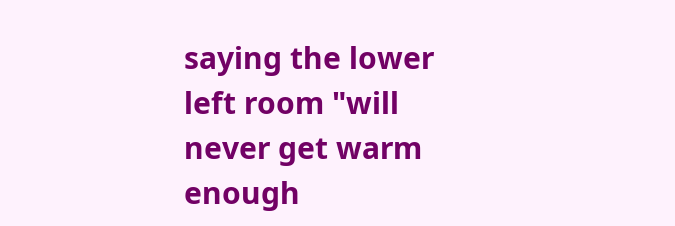saying the lower left room "will never get warm enough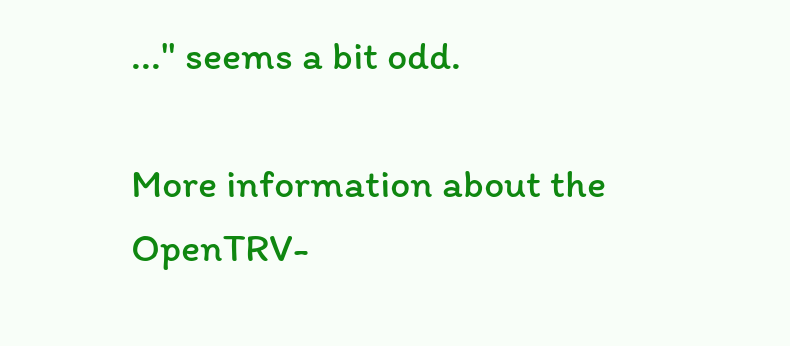..." seems a bit odd.

More information about the OpenTRV-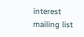interest mailing list